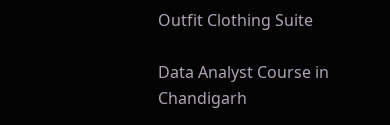Outfit Clothing Suite

Data Analyst Course in Chandigarh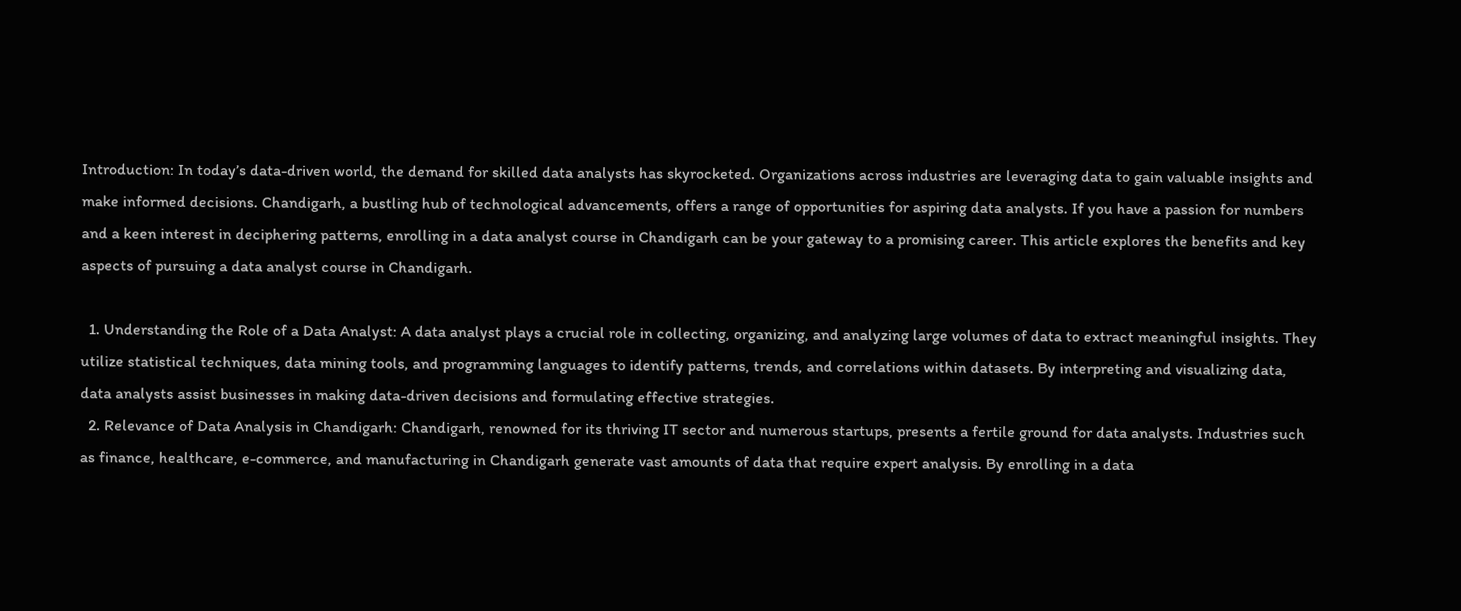Introduction: In today’s data-driven world, the demand for skilled data analysts has skyrocketed. Organizations across industries are leveraging data to gain valuable insights and make informed decisions. Chandigarh, a bustling hub of technological advancements, offers a range of opportunities for aspiring data analysts. If you have a passion for numbers and a keen interest in deciphering patterns, enrolling in a data analyst course in Chandigarh can be your gateway to a promising career. This article explores the benefits and key aspects of pursuing a data analyst course in Chandigarh.

  1. Understanding the Role of a Data Analyst: A data analyst plays a crucial role in collecting, organizing, and analyzing large volumes of data to extract meaningful insights. They utilize statistical techniques, data mining tools, and programming languages to identify patterns, trends, and correlations within datasets. By interpreting and visualizing data, data analysts assist businesses in making data-driven decisions and formulating effective strategies.
  2. Relevance of Data Analysis in Chandigarh: Chandigarh, renowned for its thriving IT sector and numerous startups, presents a fertile ground for data analysts. Industries such as finance, healthcare, e-commerce, and manufacturing in Chandigarh generate vast amounts of data that require expert analysis. By enrolling in a data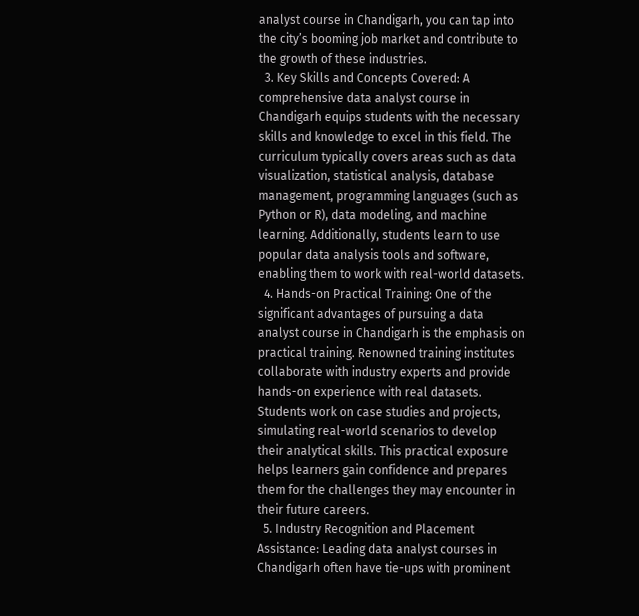analyst course in Chandigarh, you can tap into the city’s booming job market and contribute to the growth of these industries.
  3. Key Skills and Concepts Covered: A comprehensive data analyst course in Chandigarh equips students with the necessary skills and knowledge to excel in this field. The curriculum typically covers areas such as data visualization, statistical analysis, database management, programming languages (such as Python or R), data modeling, and machine learning. Additionally, students learn to use popular data analysis tools and software, enabling them to work with real-world datasets.
  4. Hands-on Practical Training: One of the significant advantages of pursuing a data analyst course in Chandigarh is the emphasis on practical training. Renowned training institutes collaborate with industry experts and provide hands-on experience with real datasets. Students work on case studies and projects, simulating real-world scenarios to develop their analytical skills. This practical exposure helps learners gain confidence and prepares them for the challenges they may encounter in their future careers.
  5. Industry Recognition and Placement Assistance: Leading data analyst courses in Chandigarh often have tie-ups with prominent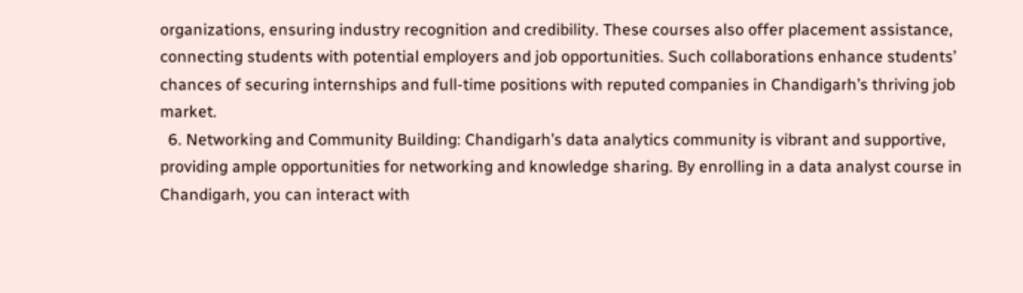organizations, ensuring industry recognition and credibility. These courses also offer placement assistance, connecting students with potential employers and job opportunities. Such collaborations enhance students’ chances of securing internships and full-time positions with reputed companies in Chandigarh’s thriving job market.
  6. Networking and Community Building: Chandigarh’s data analytics community is vibrant and supportive, providing ample opportunities for networking and knowledge sharing. By enrolling in a data analyst course in Chandigarh, you can interact with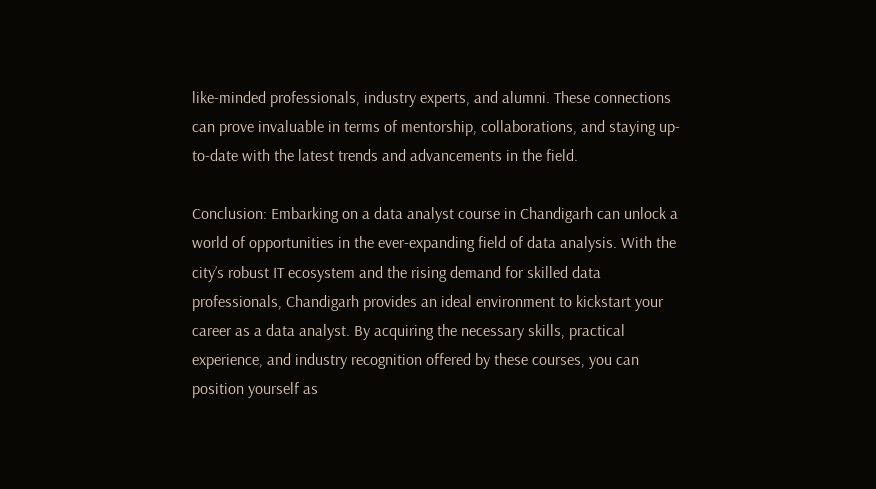like-minded professionals, industry experts, and alumni. These connections can prove invaluable in terms of mentorship, collaborations, and staying up-to-date with the latest trends and advancements in the field.

Conclusion: Embarking on a data analyst course in Chandigarh can unlock a world of opportunities in the ever-expanding field of data analysis. With the city’s robust IT ecosystem and the rising demand for skilled data professionals, Chandigarh provides an ideal environment to kickstart your career as a data analyst. By acquiring the necessary skills, practical experience, and industry recognition offered by these courses, you can position yourself as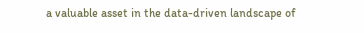a valuable asset in the data-driven landscape of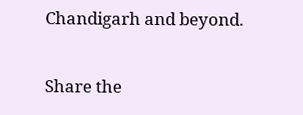Chandigarh and beyond.

Share the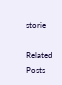storie

Related Posts